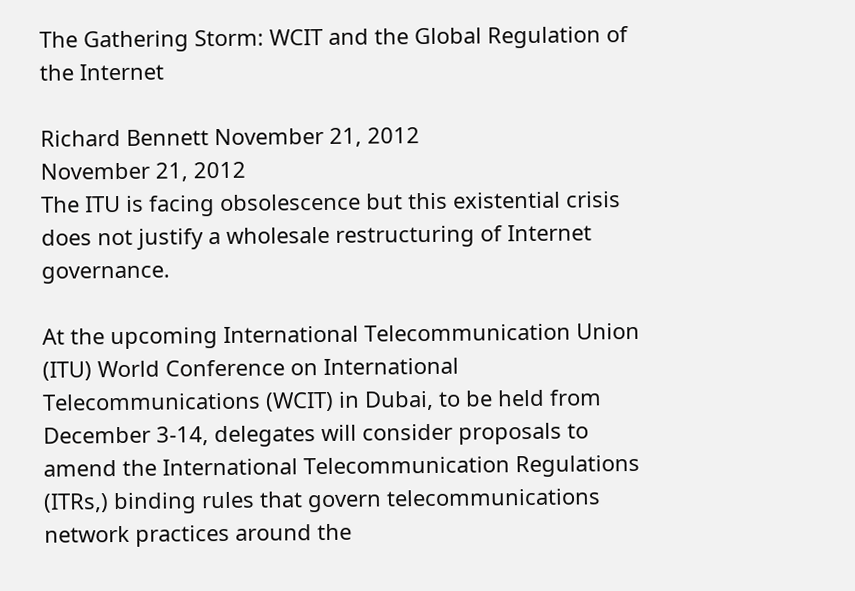The Gathering Storm: WCIT and the Global Regulation of the Internet

Richard Bennett November 21, 2012
November 21, 2012
The ITU is facing obsolescence but this existential crisis does not justify a wholesale restructuring of Internet governance.

At the upcoming International Telecommunication Union (ITU) World Conference on International Telecommunications (WCIT) in Dubai, to be held from December 3-14, delegates will consider proposals to amend the International Telecommunication Regulations (ITRs,) binding rules that govern telecommunications network practices around the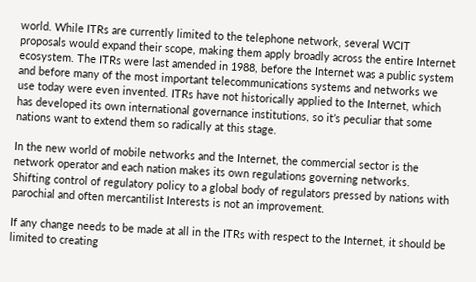world. While ITRs are currently limited to the telephone network, several WCIT proposals would expand their scope, making them apply broadly across the entire Internet ecosystem. The ITRs were last amended in 1988, before the Internet was a public system and before many of the most important telecommunications systems and networks we use today were even invented. ITRs have not historically applied to the Internet, which has developed its own international governance institutions, so it’s peculiar that some nations want to extend them so radically at this stage.

In the new world of mobile networks and the Internet, the commercial sector is the network operator and each nation makes its own regulations governing networks. Shifting control of regulatory policy to a global body of regulators pressed by nations with parochial and often mercantilist Interests is not an improvement.

If any change needs to be made at all in the ITRs with respect to the Internet, it should be limited to creating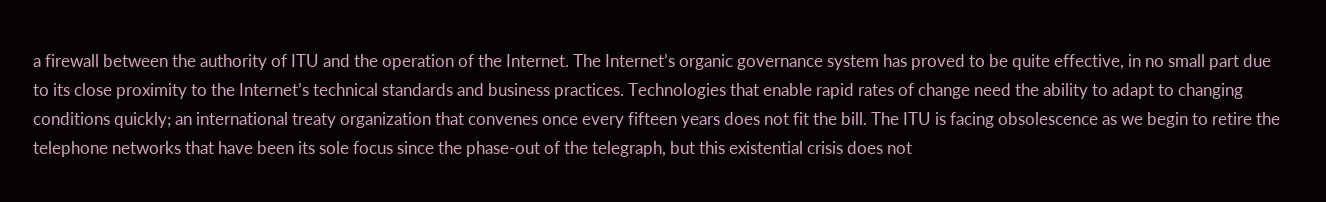a firewall between the authority of ITU and the operation of the Internet. The Internet’s organic governance system has proved to be quite effective, in no small part due to its close proximity to the Internet’s technical standards and business practices. Technologies that enable rapid rates of change need the ability to adapt to changing conditions quickly; an international treaty organization that convenes once every fifteen years does not fit the bill. The ITU is facing obsolescence as we begin to retire the telephone networks that have been its sole focus since the phase-out of the telegraph, but this existential crisis does not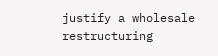justify a wholesale restructuring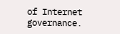of Internet governance.